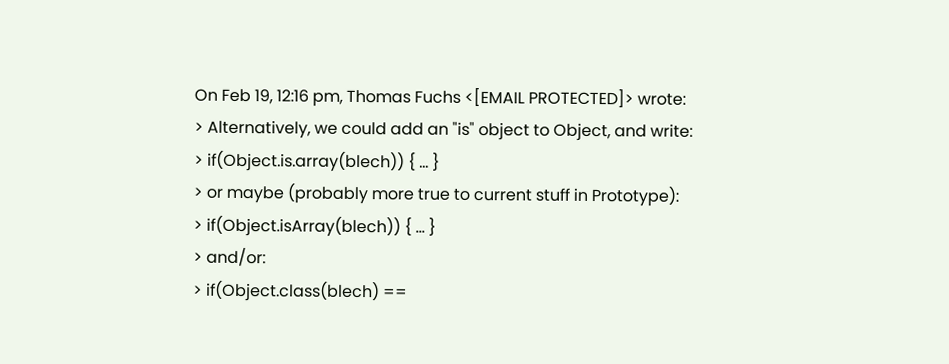On Feb 19, 12:16 pm, Thomas Fuchs <[EMAIL PROTECTED]> wrote:
> Alternatively, we could add an "is" object to Object, and write:
> if(Object.is.array(blech)) { ... }
> or maybe (probably more true to current stuff in Prototype):
> if(Object.isArray(blech)) { ... }
> and/or:
> if(Object.class(blech) ==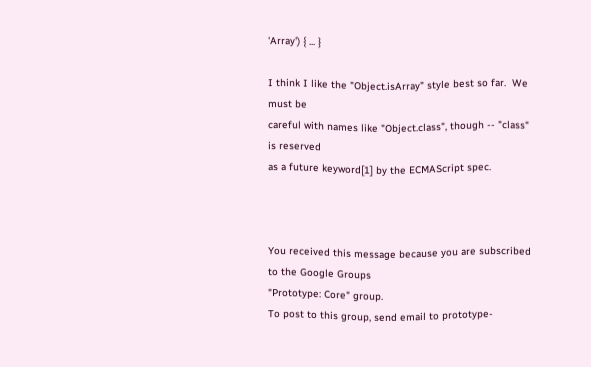'Array') { ... }

I think I like the "Object.isArray" style best so far.  We must be
careful with names like "Object.class", though -- "class" is reserved
as a future keyword[1] by the ECMAScript spec.



You received this message because you are subscribed to the Google Groups
"Prototype: Core" group.
To post to this group, send email to prototype-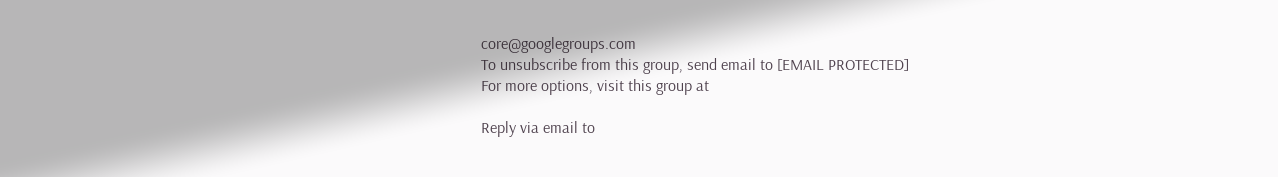core@googlegroups.com
To unsubscribe from this group, send email to [EMAIL PROTECTED]
For more options, visit this group at

Reply via email to